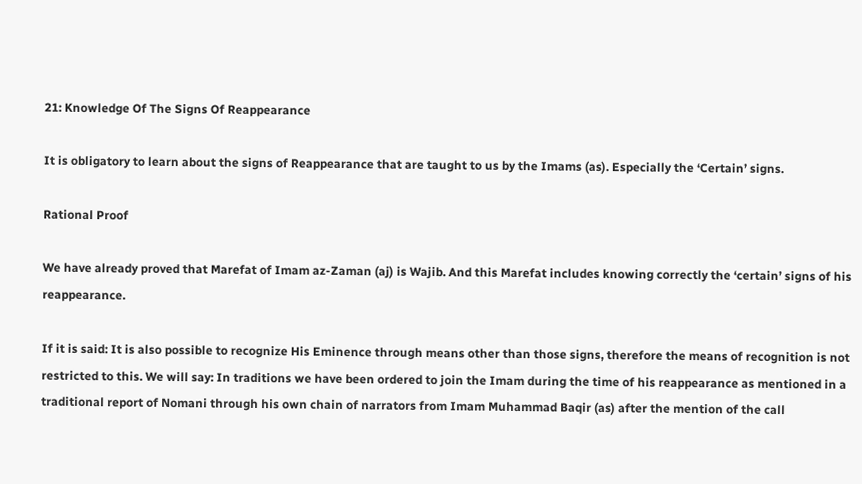21: Knowledge Of The Signs Of Reappearance

It is obligatory to learn about the signs of Reappearance that are taught to us by the Imams (as). Especially the ‘Certain’ signs.

Rational Proof

We have already proved that Marefat of Imam az-Zaman (aj) is Wajib. And this Marefat includes knowing correctly the ‘certain’ signs of his reappearance.

If it is said: It is also possible to recognize His Eminence through means other than those signs, therefore the means of recognition is not restricted to this. We will say: In traditions we have been ordered to join the Imam during the time of his reappearance as mentioned in a traditional report of Nomani through his own chain of narrators from Imam Muhammad Baqir (as) after the mention of the call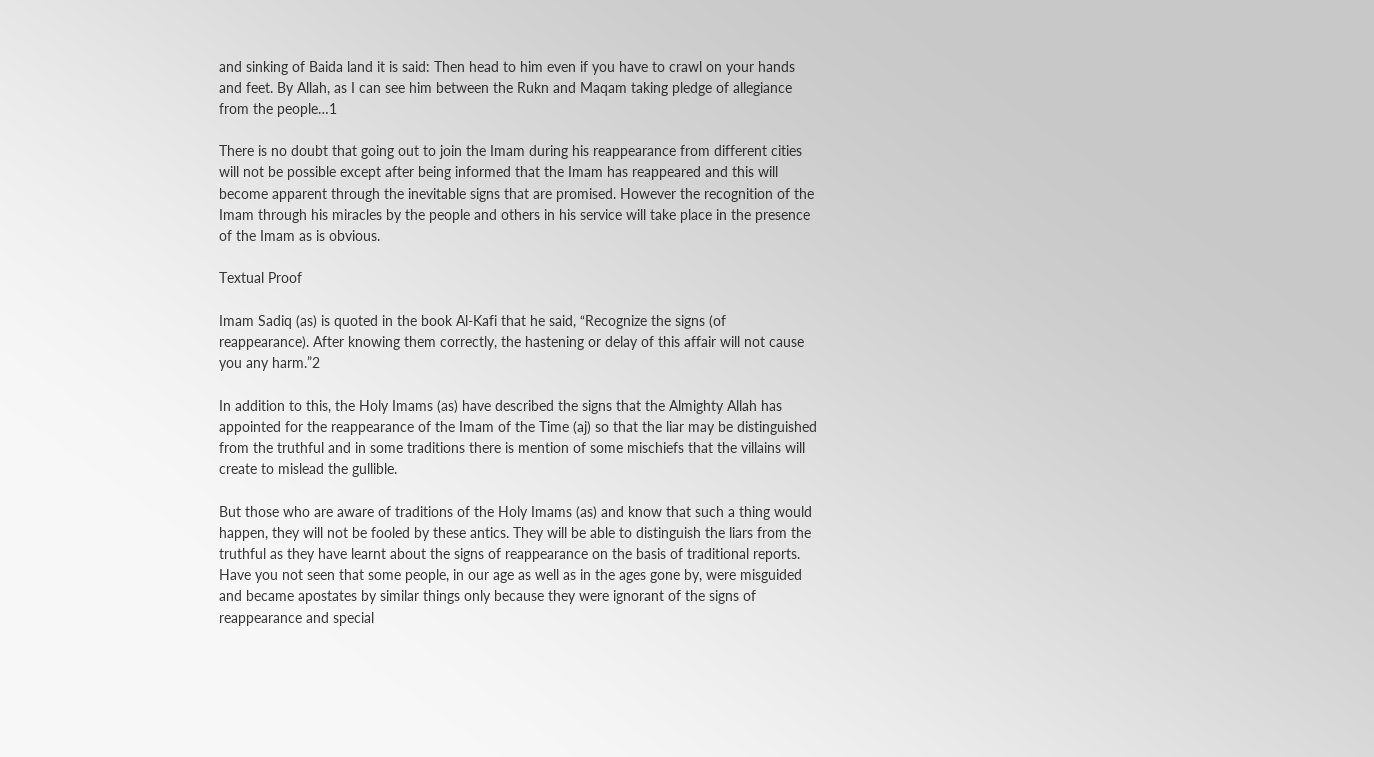and sinking of Baida land it is said: Then head to him even if you have to crawl on your hands and feet. By Allah, as I can see him between the Rukn and Maqam taking pledge of allegiance from the people…1

There is no doubt that going out to join the Imam during his reappearance from different cities will not be possible except after being informed that the Imam has reappeared and this will become apparent through the inevitable signs that are promised. However the recognition of the Imam through his miracles by the people and others in his service will take place in the presence of the Imam as is obvious.

Textual Proof

Imam Sadiq (as) is quoted in the book Al-Kafi that he said, “Recognize the signs (of reappearance). After knowing them correctly, the hastening or delay of this affair will not cause you any harm.”2

In addition to this, the Holy Imams (as) have described the signs that the Almighty Allah has appointed for the reappearance of the Imam of the Time (aj) so that the liar may be distinguished from the truthful and in some traditions there is mention of some mischiefs that the villains will create to mislead the gullible.

But those who are aware of traditions of the Holy Imams (as) and know that such a thing would happen, they will not be fooled by these antics. They will be able to distinguish the liars from the truthful as they have learnt about the signs of reappearance on the basis of traditional reports. Have you not seen that some people, in our age as well as in the ages gone by, were misguided and became apostates by similar things only because they were ignorant of the signs of reappearance and special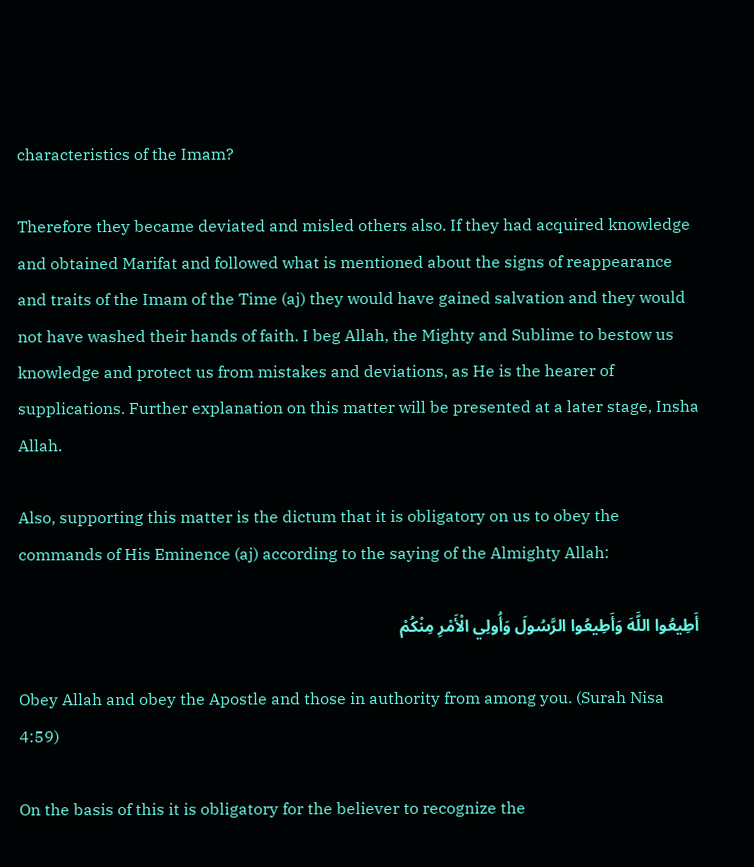characteristics of the Imam?

Therefore they became deviated and misled others also. If they had acquired knowledge and obtained Marifat and followed what is mentioned about the signs of reappearance and traits of the Imam of the Time (aj) they would have gained salvation and they would not have washed their hands of faith. I beg Allah, the Mighty and Sublime to bestow us knowledge and protect us from mistakes and deviations, as He is the hearer of supplications. Further explanation on this matter will be presented at a later stage, Insha Allah.

Also, supporting this matter is the dictum that it is obligatory on us to obey the commands of His Eminence (aj) according to the saying of the Almighty Allah:

أَطِيعُوا اللَّهَ وَأَطِيعُوا الرَّسُولَ وَأُولِي الْأَمْرِ مِنْكُمْ

Obey Allah and obey the Apostle and those in authority from among you. (Surah Nisa 4:59)

On the basis of this it is obligatory for the believer to recognize the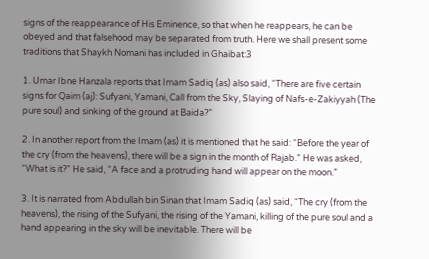signs of the reappearance of His Eminence, so that when he reappears, he can be obeyed and that falsehood may be separated from truth. Here we shall present some traditions that Shaykh Nomani has included in Ghaibat:3

1. Umar Ibne Hanzala reports that Imam Sadiq (as) also said, “There are five certain signs for Qaim (aj): Sufyani, Yamani, Call from the Sky, Slaying of Nafs-e-Zakiyyah (The pure soul) and sinking of the ground at Baida?”

2. In another report from the Imam (as) it is mentioned that he said: “Before the year of the cry (from the heavens), there will be a sign in the month of Rajab.” He was asked, “What is it?” He said, “A face and a protruding hand will appear on the moon.”

3. It is narrated from Abdullah bin Sinan that Imam Sadiq (as) said, “The cry (from the heavens), the rising of the Sufyani, the rising of the Yamani, killing of the pure soul and a hand appearing in the sky will be inevitable. There will be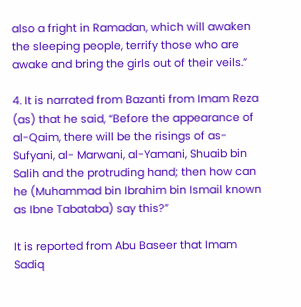also a fright in Ramadan, which will awaken the sleeping people, terrify those who are awake and bring the girls out of their veils.”

4. It is narrated from Bazanti from Imam Reza (as) that he said, “Before the appearance of al-Qaim, there will be the risings of as-Sufyani, al- Marwani, al-Yamani, Shuaib bin Salih and the protruding hand; then how can he (Muhammad bin Ibrahim bin Ismail known as Ibne Tabataba) say this?”

It is reported from Abu Baseer that Imam Sadiq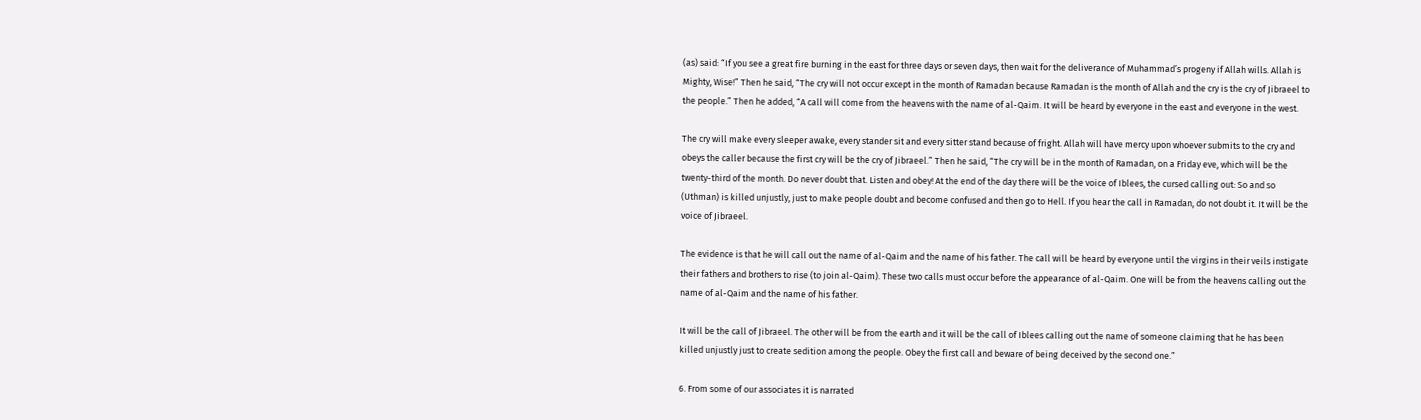(as) said: “If you see a great fire burning in the east for three days or seven days, then wait for the deliverance of Muhammad’s progeny if Allah wills. Allah is Mighty, Wise!” Then he said, “The cry will not occur except in the month of Ramadan because Ramadan is the month of Allah and the cry is the cry of Jibraeel to the people.” Then he added, “A call will come from the heavens with the name of al-Qaim. It will be heard by everyone in the east and everyone in the west.

The cry will make every sleeper awake, every stander sit and every sitter stand because of fright. Allah will have mercy upon whoever submits to the cry and obeys the caller because the first cry will be the cry of Jibraeel.” Then he said, “The cry will be in the month of Ramadan, on a Friday eve, which will be the twenty-third of the month. Do never doubt that. Listen and obey! At the end of the day there will be the voice of Iblees, the cursed calling out: So and so (Uthman) is killed unjustly, just to make people doubt and become confused and then go to Hell. If you hear the call in Ramadan, do not doubt it. It will be the voice of Jibraeel.

The evidence is that he will call out the name of al-Qaim and the name of his father. The call will be heard by everyone until the virgins in their veils instigate their fathers and brothers to rise (to join al-Qaim). These two calls must occur before the appearance of al-Qaim. One will be from the heavens calling out the name of al-Qaim and the name of his father.

It will be the call of Jibraeel. The other will be from the earth and it will be the call of Iblees calling out the name of someone claiming that he has been killed unjustly just to create sedition among the people. Obey the first call and beware of being deceived by the second one.”

6. From some of our associates it is narrated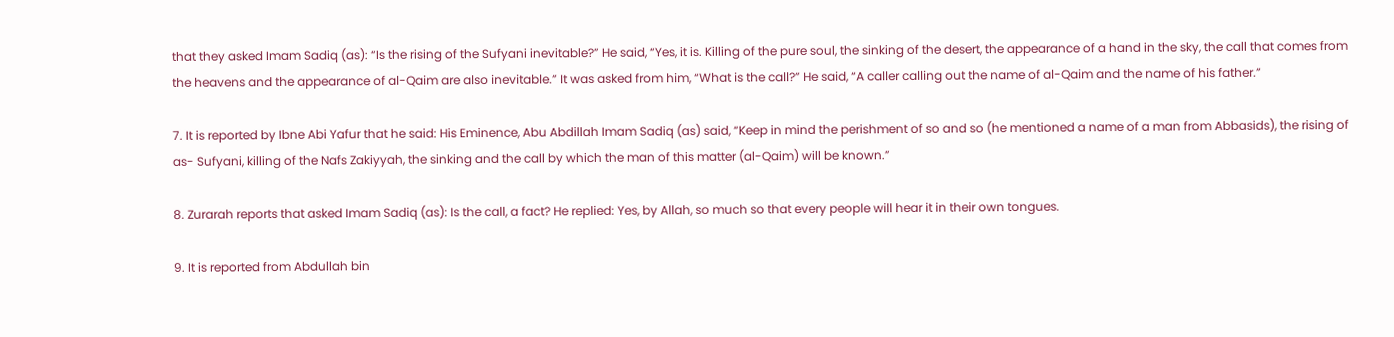that they asked Imam Sadiq (as): “Is the rising of the Sufyani inevitable?” He said, “Yes, it is. Killing of the pure soul, the sinking of the desert, the appearance of a hand in the sky, the call that comes from the heavens and the appearance of al-Qaim are also inevitable.” It was asked from him, “What is the call?” He said, “A caller calling out the name of al-Qaim and the name of his father.”

7. It is reported by Ibne Abi Yafur that he said: His Eminence, Abu Abdillah Imam Sadiq (as) said, “Keep in mind the perishment of so and so (he mentioned a name of a man from Abbasids), the rising of as- Sufyani, killing of the Nafs Zakiyyah, the sinking and the call by which the man of this matter (al-Qaim) will be known.”

8. Zurarah reports that asked Imam Sadiq (as): Is the call, a fact? He replied: Yes, by Allah, so much so that every people will hear it in their own tongues.

9. It is reported from Abdullah bin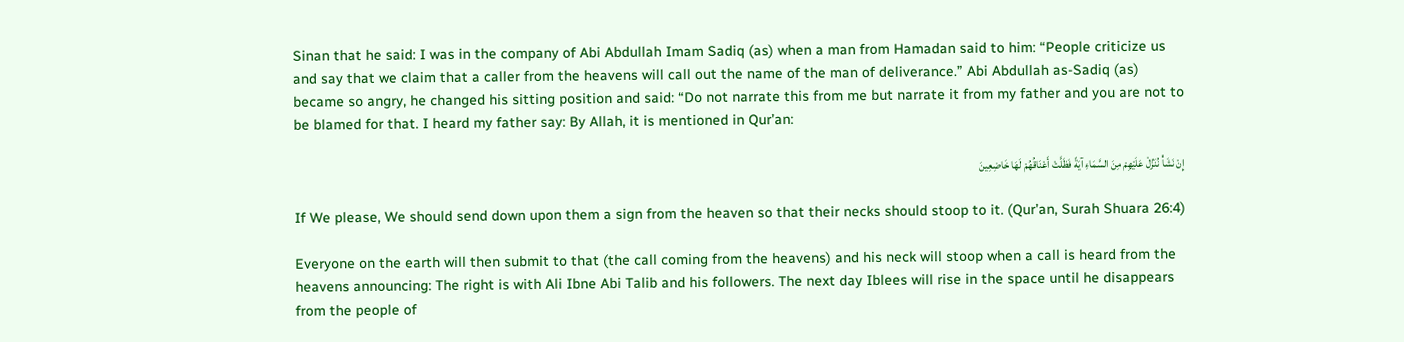Sinan that he said: I was in the company of Abi Abdullah Imam Sadiq (as) when a man from Hamadan said to him: “People criticize us and say that we claim that a caller from the heavens will call out the name of the man of deliverance.” Abi Abdullah as-Sadiq (as) became so angry, he changed his sitting position and said: “Do not narrate this from me but narrate it from my father and you are not to be blamed for that. I heard my father say: By Allah, it is mentioned in Qur’an:

إِنْ نَشَأْ نُنَزِّلْ عَلَيْهِمْ مِنَ السَّمَاءِ آيَةً فَظَلَّتْ أَعْنَاقُهُمْ لَهَا خَاضِعِينَ

If We please, We should send down upon them a sign from the heaven so that their necks should stoop to it. (Qur’an, Surah Shuara 26:4)

Everyone on the earth will then submit to that (the call coming from the heavens) and his neck will stoop when a call is heard from the heavens announcing: The right is with Ali Ibne Abi Talib and his followers. The next day Iblees will rise in the space until he disappears from the people of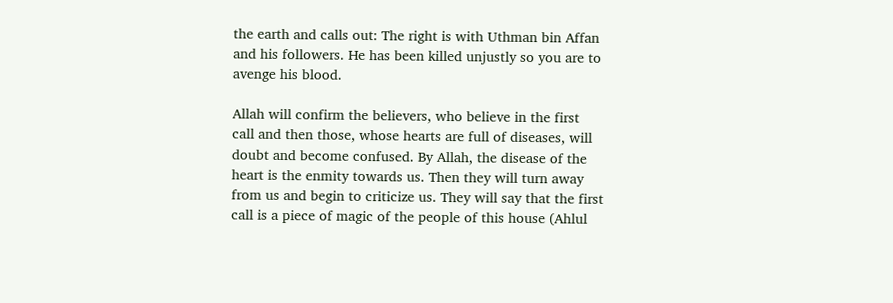the earth and calls out: The right is with Uthman bin Affan and his followers. He has been killed unjustly so you are to avenge his blood.

Allah will confirm the believers, who believe in the first call and then those, whose hearts are full of diseases, will doubt and become confused. By Allah, the disease of the heart is the enmity towards us. Then they will turn away from us and begin to criticize us. They will say that the first call is a piece of magic of the people of this house (Ahlul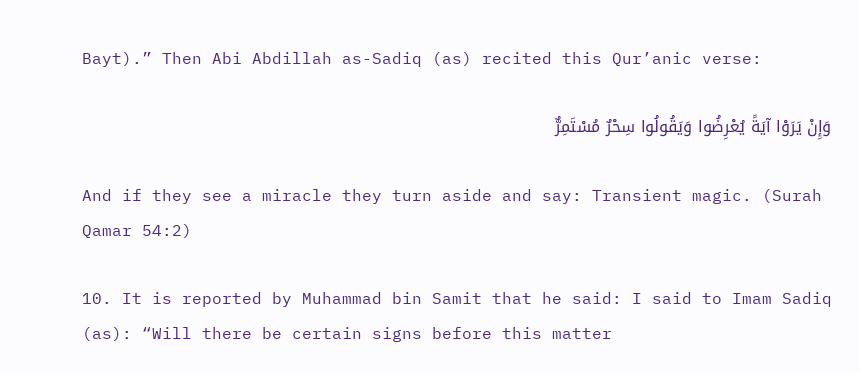Bayt).” Then Abi Abdillah as-Sadiq (as) recited this Qur’anic verse:

وَإِنْ يَرَوْا آيَةً يُعْرِضُوا وَيَقُولُوا سِحْرٌ مُسْتَمِرٌّ

And if they see a miracle they turn aside and say: Transient magic. (Surah Qamar 54:2)

10. It is reported by Muhammad bin Samit that he said: I said to Imam Sadiq (as): “Will there be certain signs before this matter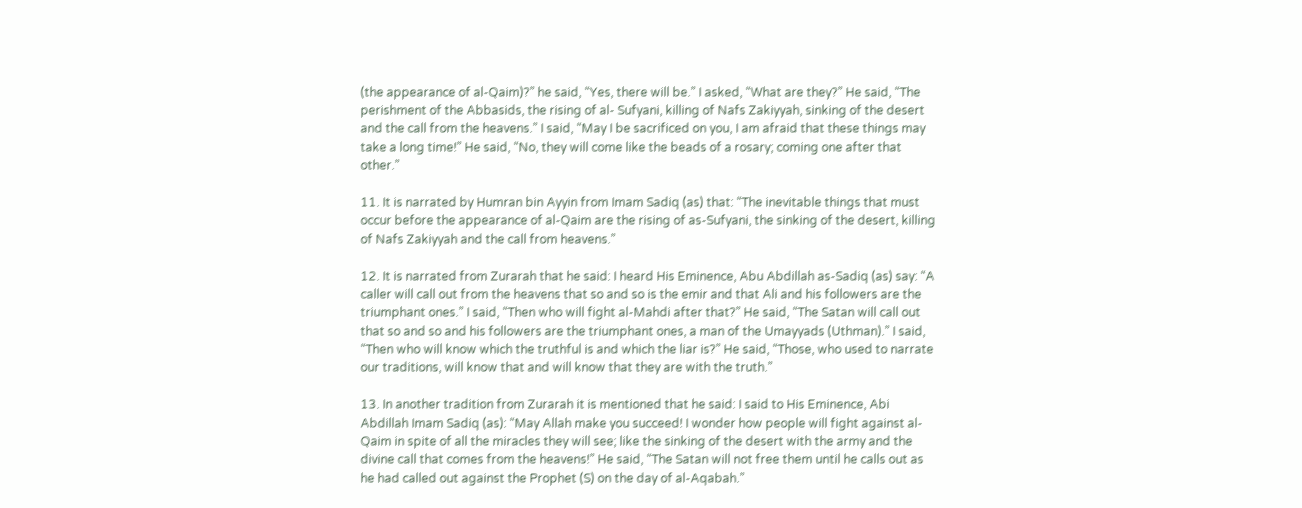(the appearance of al-Qaim)?” he said, “Yes, there will be.” I asked, “What are they?” He said, “The perishment of the Abbasids, the rising of al- Sufyani, killing of Nafs Zakiyyah, sinking of the desert and the call from the heavens.” I said, “May I be sacrificed on you, I am afraid that these things may take a long time!” He said, “No, they will come like the beads of a rosary; coming one after that other.”

11. It is narrated by Humran bin Ayyin from Imam Sadiq (as) that: “The inevitable things that must occur before the appearance of al-Qaim are the rising of as-Sufyani, the sinking of the desert, killing of Nafs Zakiyyah and the call from heavens.”

12. It is narrated from Zurarah that he said: I heard His Eminence, Abu Abdillah as-Sadiq (as) say: “A caller will call out from the heavens that so and so is the emir and that Ali and his followers are the triumphant ones.” I said, “Then who will fight al-Mahdi after that?” He said, “The Satan will call out that so and so and his followers are the triumphant ones, a man of the Umayyads (Uthman).” I said, “Then who will know which the truthful is and which the liar is?” He said, “Those, who used to narrate our traditions, will know that and will know that they are with the truth.”

13. In another tradition from Zurarah it is mentioned that he said: I said to His Eminence, Abi Abdillah Imam Sadiq (as): “May Allah make you succeed! I wonder how people will fight against al-Qaim in spite of all the miracles they will see; like the sinking of the desert with the army and the divine call that comes from the heavens!” He said, “The Satan will not free them until he calls out as he had called out against the Prophet (S) on the day of al-Aqabah.”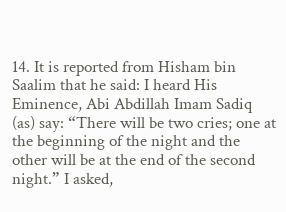14. It is reported from Hisham bin Saalim that he said: I heard His Eminence, Abi Abdillah Imam Sadiq (as) say: “There will be two cries; one at the beginning of the night and the other will be at the end of the second night.” I asked,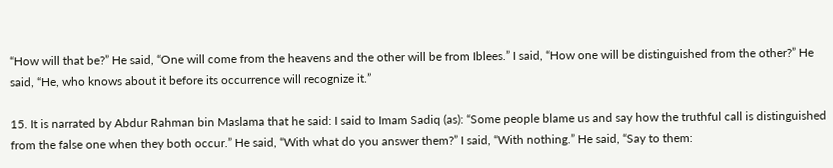“How will that be?” He said, “One will come from the heavens and the other will be from Iblees.” I said, “How one will be distinguished from the other?” He said, “He, who knows about it before its occurrence will recognize it.”

15. It is narrated by Abdur Rahman bin Maslama that he said: I said to Imam Sadiq (as): “Some people blame us and say how the truthful call is distinguished from the false one when they both occur.” He said, “With what do you answer them?” I said, “With nothing.” He said, “Say to them: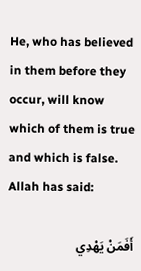He, who has believed in them before they occur, will know which of them is true and which is false. Allah has said:

أَفَمَنْ يَهْدِي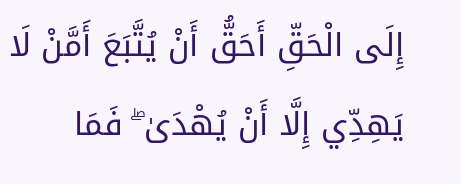إِلَى الْحَقِّ أَحَقُّ أَنْ يُتَّبَعَ أَمَّنْ لَا يَهِدِّي إِلَّا أَنْ يُهْدَىٰ ۖ فَمَا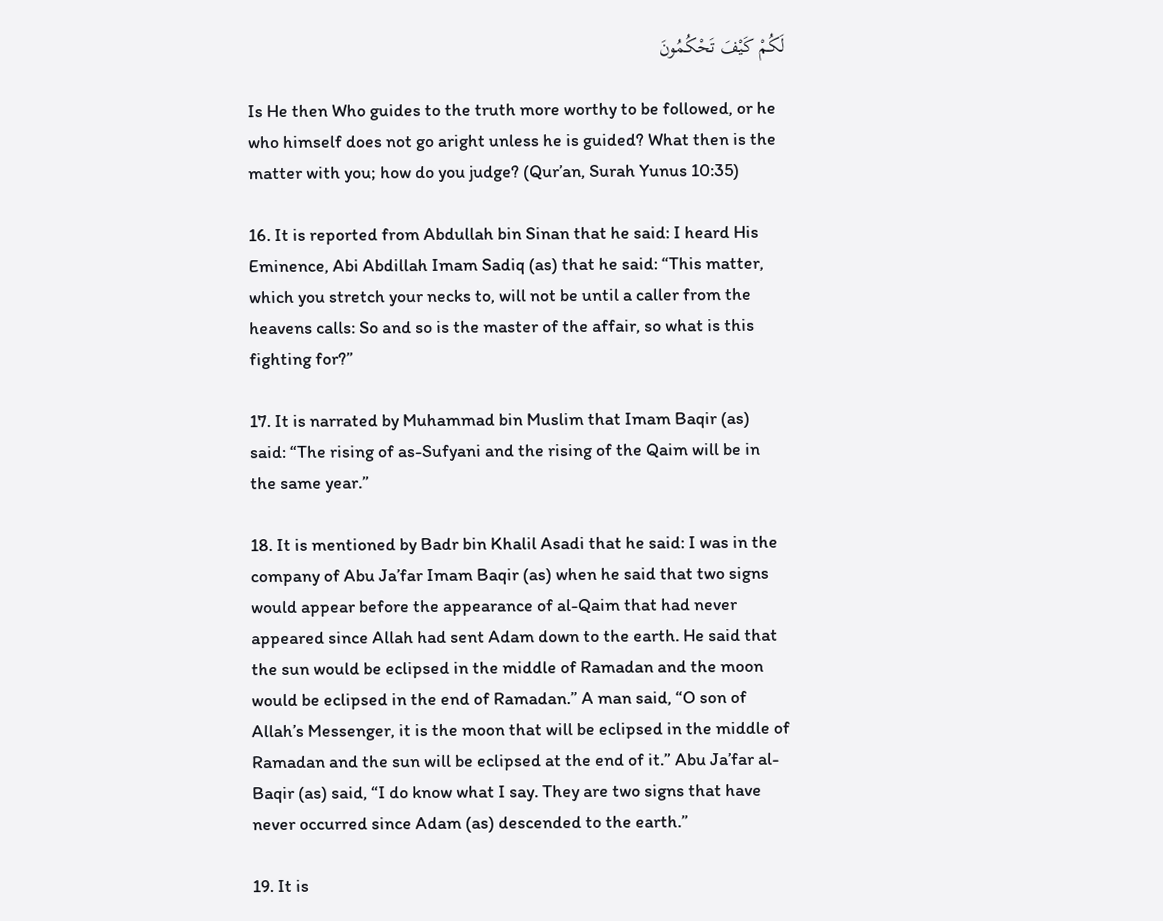لَكُمْ كَيْفَ تَحْكُمُونَ

Is He then Who guides to the truth more worthy to be followed, or he who himself does not go aright unless he is guided? What then is the matter with you; how do you judge? (Qur’an, Surah Yunus 10:35)

16. It is reported from Abdullah bin Sinan that he said: I heard His Eminence, Abi Abdillah Imam Sadiq (as) that he said: “This matter, which you stretch your necks to, will not be until a caller from the heavens calls: So and so is the master of the affair, so what is this fighting for?”

17. It is narrated by Muhammad bin Muslim that Imam Baqir (as) said: “The rising of as-Sufyani and the rising of the Qaim will be in the same year.”

18. It is mentioned by Badr bin Khalil Asadi that he said: I was in the company of Abu Ja’far Imam Baqir (as) when he said that two signs would appear before the appearance of al-Qaim that had never appeared since Allah had sent Adam down to the earth. He said that the sun would be eclipsed in the middle of Ramadan and the moon would be eclipsed in the end of Ramadan.” A man said, “O son of Allah’s Messenger, it is the moon that will be eclipsed in the middle of Ramadan and the sun will be eclipsed at the end of it.” Abu Ja’far al- Baqir (as) said, “I do know what I say. They are two signs that have never occurred since Adam (as) descended to the earth.”

19. It is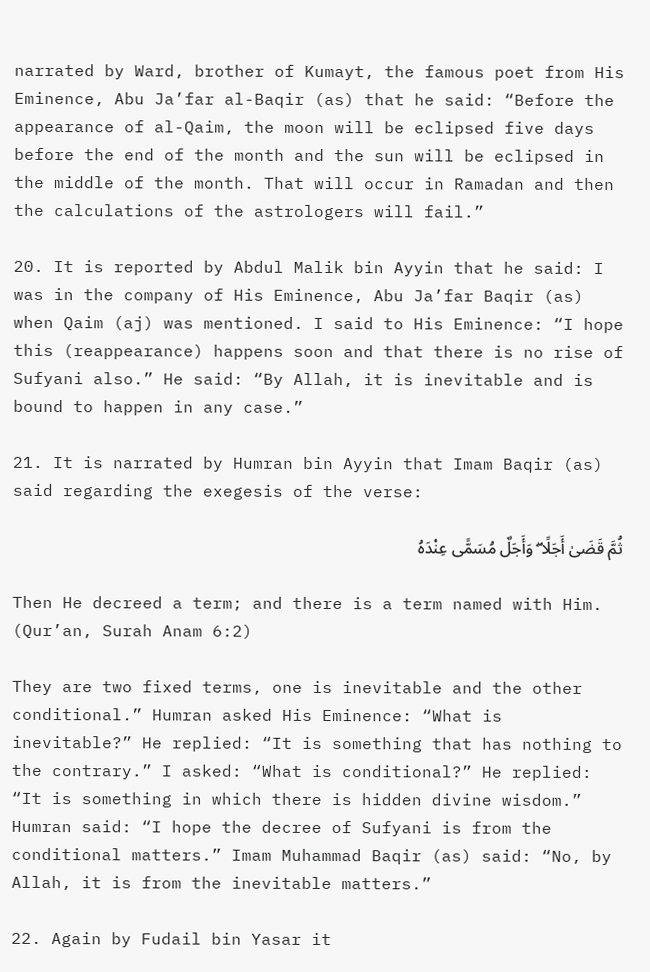narrated by Ward, brother of Kumayt, the famous poet from His Eminence, Abu Ja’far al-Baqir (as) that he said: “Before the appearance of al-Qaim, the moon will be eclipsed five days before the end of the month and the sun will be eclipsed in the middle of the month. That will occur in Ramadan and then the calculations of the astrologers will fail.”

20. It is reported by Abdul Malik bin Ayyin that he said: I was in the company of His Eminence, Abu Ja’far Baqir (as) when Qaim (aj) was mentioned. I said to His Eminence: “I hope this (reappearance) happens soon and that there is no rise of Sufyani also.” He said: “By Allah, it is inevitable and is bound to happen in any case.”

21. It is narrated by Humran bin Ayyin that Imam Baqir (as) said regarding the exegesis of the verse:

ثُمَّ قَضَىٰ أَجَلًا ۖ وَأَجَلٌ مُسَمًّى عِنْدَهُ

Then He decreed a term; and there is a term named with Him. (Qur’an, Surah Anam 6:2)

They are two fixed terms, one is inevitable and the other conditional.” Humran asked His Eminence: “What is inevitable?” He replied: “It is something that has nothing to the contrary.” I asked: “What is conditional?” He replied: “It is something in which there is hidden divine wisdom.” Humran said: “I hope the decree of Sufyani is from the conditional matters.” Imam Muhammad Baqir (as) said: “No, by Allah, it is from the inevitable matters.”

22. Again by Fudail bin Yasar it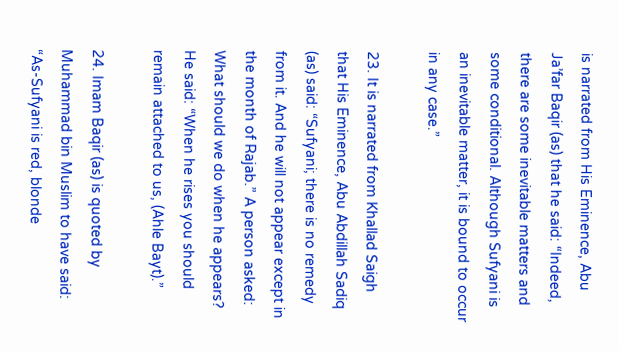is narrated from His Eminence, Abu Ja’far Baqir (as) that he said: “Indeed, there are some inevitable matters and some conditional. Although Sufyani is an inevitable matter, it is bound to occur in any case.”

23. It is narrated from Khallad Saigh that His Eminence, Abu Abdillah Sadiq (as) said: “Sufyani; there is no remedy from it. And he will not appear except in the month of Rajab.” A person asked: What should we do when he appears? He said: “When he rises you should remain attached to us, (Ahle Bayt).”

24. Imam Baqir (as) is quoted by Muhammad bin Muslim to have said: “As-Sufyani is red, blonde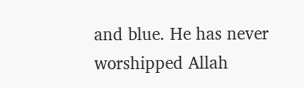and blue. He has never worshipped Allah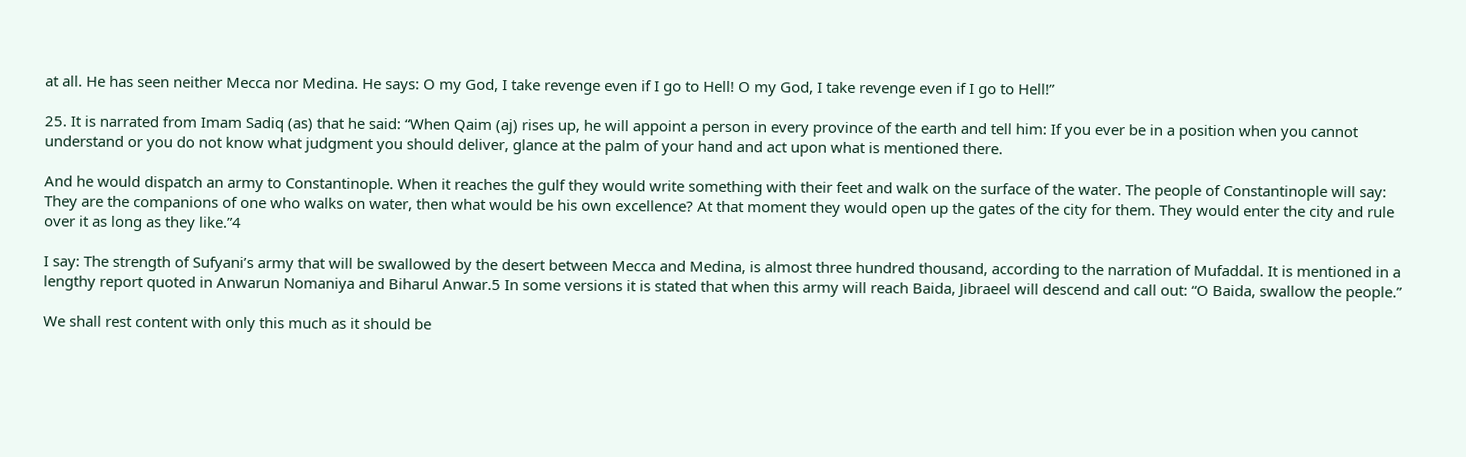at all. He has seen neither Mecca nor Medina. He says: O my God, I take revenge even if I go to Hell! O my God, I take revenge even if I go to Hell!”

25. It is narrated from Imam Sadiq (as) that he said: “When Qaim (aj) rises up, he will appoint a person in every province of the earth and tell him: If you ever be in a position when you cannot understand or you do not know what judgment you should deliver, glance at the palm of your hand and act upon what is mentioned there.

And he would dispatch an army to Constantinople. When it reaches the gulf they would write something with their feet and walk on the surface of the water. The people of Constantinople will say: They are the companions of one who walks on water, then what would be his own excellence? At that moment they would open up the gates of the city for them. They would enter the city and rule over it as long as they like.”4

I say: The strength of Sufyani’s army that will be swallowed by the desert between Mecca and Medina, is almost three hundred thousand, according to the narration of Mufaddal. It is mentioned in a lengthy report quoted in Anwarun Nomaniya and Biharul Anwar.5 In some versions it is stated that when this army will reach Baida, Jibraeel will descend and call out: “O Baida, swallow the people.”

We shall rest content with only this much as it should be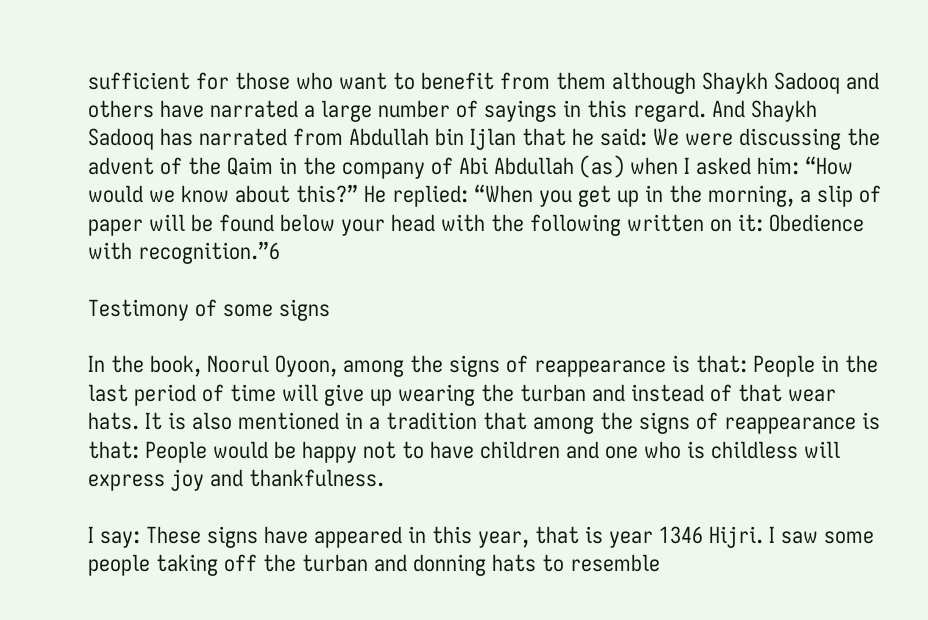sufficient for those who want to benefit from them although Shaykh Sadooq and others have narrated a large number of sayings in this regard. And Shaykh Sadooq has narrated from Abdullah bin Ijlan that he said: We were discussing the advent of the Qaim in the company of Abi Abdullah (as) when I asked him: “How would we know about this?” He replied: “When you get up in the morning, a slip of paper will be found below your head with the following written on it: Obedience with recognition.”6

Testimony of some signs

In the book, Noorul Oyoon, among the signs of reappearance is that: People in the last period of time will give up wearing the turban and instead of that wear hats. It is also mentioned in a tradition that among the signs of reappearance is that: People would be happy not to have children and one who is childless will express joy and thankfulness.

I say: These signs have appeared in this year, that is year 1346 Hijri. I saw some people taking off the turban and donning hats to resemble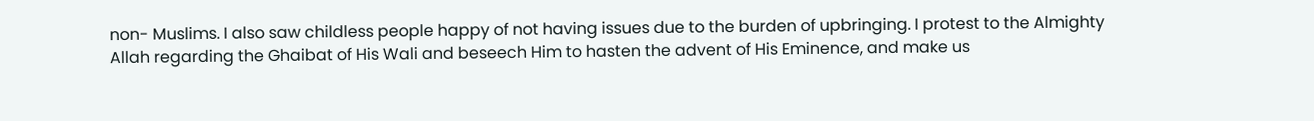non- Muslims. I also saw childless people happy of not having issues due to the burden of upbringing. I protest to the Almighty Allah regarding the Ghaibat of His Wali and beseech Him to hasten the advent of His Eminence, and make us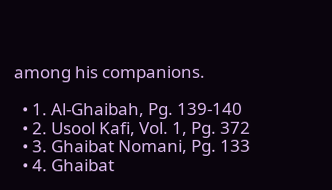among his companions.

  • 1. Al-Ghaibah, Pg. 139-140
  • 2. Usool Kafi, Vol. 1, Pg. 372
  • 3. Ghaibat Nomani, Pg. 133
  • 4. Ghaibat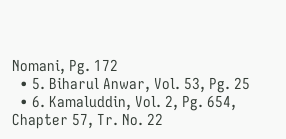Nomani, Pg. 172
  • 5. Biharul Anwar, Vol. 53, Pg. 25
  • 6. Kamaluddin, Vol. 2, Pg. 654, Chapter 57, Tr. No. 22